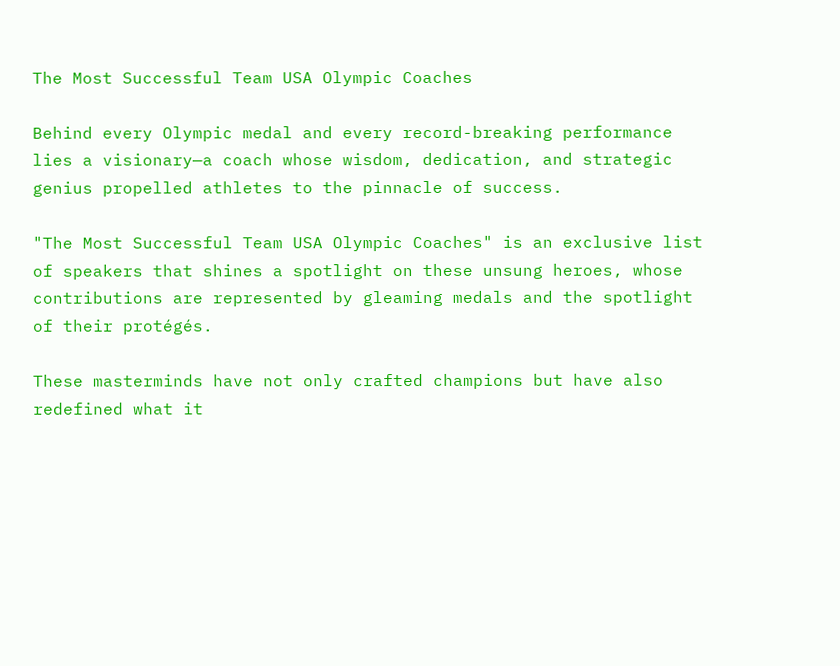The Most Successful Team USA Olympic Coaches

Behind every Olympic medal and every record-breaking performance lies a visionary—a coach whose wisdom, dedication, and strategic genius propelled athletes to the pinnacle of success.

"The Most Successful Team USA Olympic Coaches" is an exclusive list of speakers that shines a spotlight on these unsung heroes, whose contributions are represented by gleaming medals and the spotlight of their protégés.

These masterminds have not only crafted champions but have also redefined what it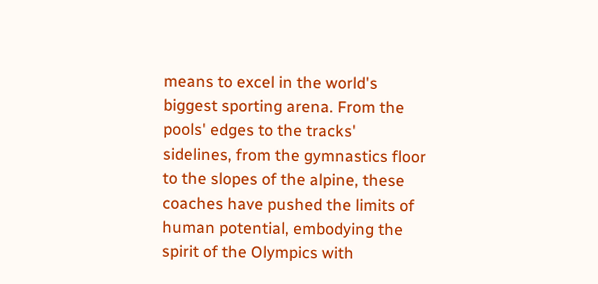means to excel in the world's biggest sporting arena. From the pools' edges to the tracks' sidelines, from the gymnastics floor to the slopes of the alpine, these coaches have pushed the limits of human potential, embodying the spirit of the Olympics with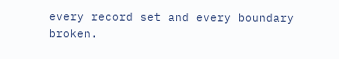every record set and every boundary broken.